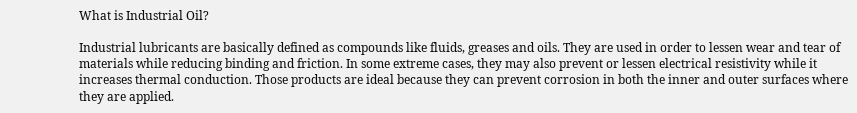What is Industrial Oil?

Industrial lubricants are basically defined as compounds like fluids, greases and oils. They are used in order to lessen wear and tear of materials while reducing binding and friction. In some extreme cases, they may also prevent or lessen electrical resistivity while it increases thermal conduction. Those products are ideal because they can prevent corrosion in both the inner and outer surfaces where they are applied.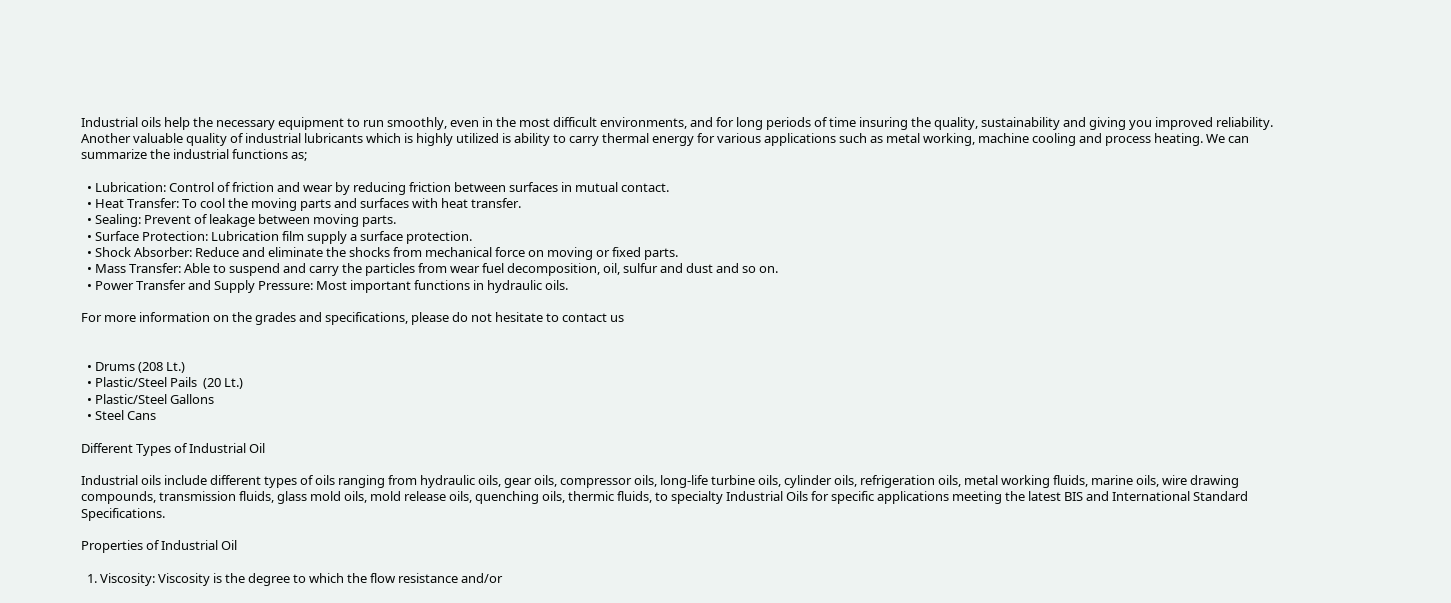Industrial oils help the necessary equipment to run smoothly, even in the most difficult environments, and for long periods of time insuring the quality, sustainability and giving you improved reliability.
Another valuable quality of industrial lubricants which is highly utilized is ability to carry thermal energy for various applications such as metal working, machine cooling and process heating. We can summarize the industrial functions as;

  • Lubrication: Control of friction and wear by reducing friction between surfaces in mutual contact.
  • Heat Transfer: To cool the moving parts and surfaces with heat transfer.
  • Sealing: Prevent of leakage between moving parts.
  • Surface Protection: Lubrication film supply a surface protection.
  • Shock Absorber: Reduce and eliminate the shocks from mechanical force on moving or fixed parts.
  • Mass Transfer: Able to suspend and carry the particles from wear fuel decomposition, oil, sulfur and dust and so on.
  • Power Transfer and Supply Pressure: Most important functions in hydraulic oils.

For more information on the grades and specifications, please do not hesitate to contact us


  • Drums (208 Lt.)
  • Plastic/Steel Pails  (20 Lt.)
  • Plastic/Steel Gallons
  • Steel Cans

Different Types of Industrial Oil

Industrial oils include different types of oils ranging from hydraulic oils, gear oils, compressor oils, long-life turbine oils, cylinder oils, refrigeration oils, metal working fluids, marine oils, wire drawing compounds, transmission fluids, glass mold oils, mold release oils, quenching oils, thermic fluids, to specialty Industrial Oils for specific applications meeting the latest BIS and International Standard Specifications.

Properties of Industrial Oil

  1. Viscosity: Viscosity is the degree to which the flow resistance and/or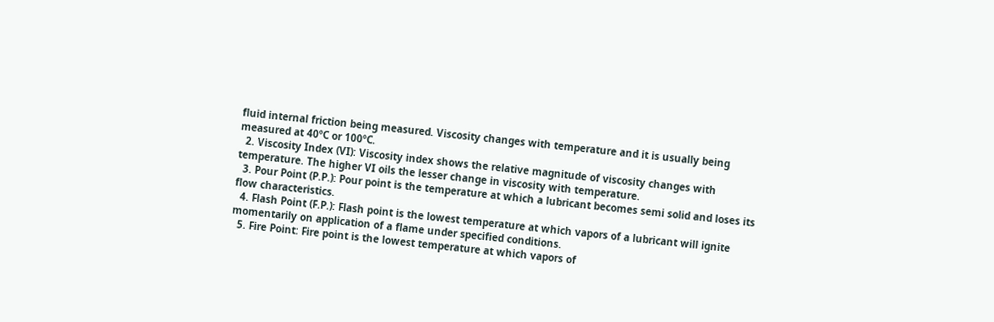fluid internal friction being measured. Viscosity changes with temperature and it is usually being measured at 40ºC or 100ºC.
  2. Viscosity Index (VI): Viscosity index shows the relative magnitude of viscosity changes with temperature. The higher VI oils the lesser change in viscosity with temperature.
  3. Pour Point (P.P.): Pour point is the temperature at which a lubricant becomes semi solid and loses its flow characteristics.
  4. Flash Point (F.P.): Flash point is the lowest temperature at which vapors of a lubricant will ignite momentarily on application of a flame under specified conditions.
  5. Fire Point: Fire point is the lowest temperature at which vapors of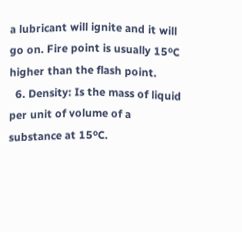a lubricant will ignite and it will go on. Fire point is usually 15ºC higher than the flash point.
  6. Density: Is the mass of liquid per unit of volume of a substance at 15ºC.